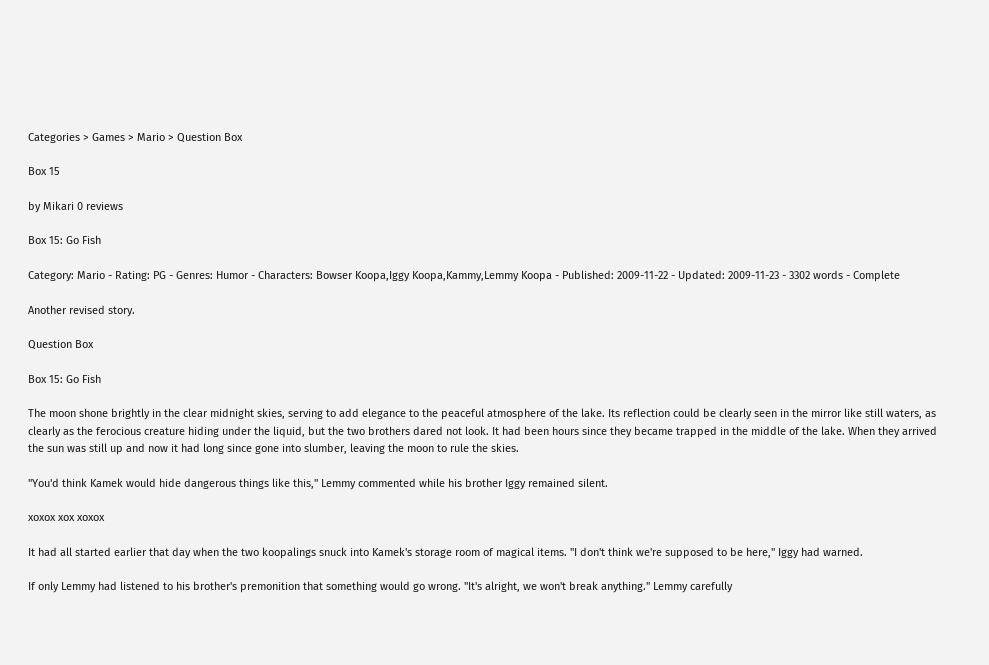Categories > Games > Mario > Question Box

Box 15

by Mikari 0 reviews

Box 15: Go Fish

Category: Mario - Rating: PG - Genres: Humor - Characters: Bowser Koopa,Iggy Koopa,Kammy,Lemmy Koopa - Published: 2009-11-22 - Updated: 2009-11-23 - 3302 words - Complete

Another revised story.

Question Box

Box 15: Go Fish

The moon shone brightly in the clear midnight skies, serving to add elegance to the peaceful atmosphere of the lake. Its reflection could be clearly seen in the mirror like still waters, as clearly as the ferocious creature hiding under the liquid, but the two brothers dared not look. It had been hours since they became trapped in the middle of the lake. When they arrived the sun was still up and now it had long since gone into slumber, leaving the moon to rule the skies.

"You'd think Kamek would hide dangerous things like this," Lemmy commented while his brother Iggy remained silent.

xoxox xox xoxox

It had all started earlier that day when the two koopalings snuck into Kamek's storage room of magical items. "I don't think we're supposed to be here," Iggy had warned.

If only Lemmy had listened to his brother's premonition that something would go wrong. "It's alright, we won't break anything." Lemmy carefully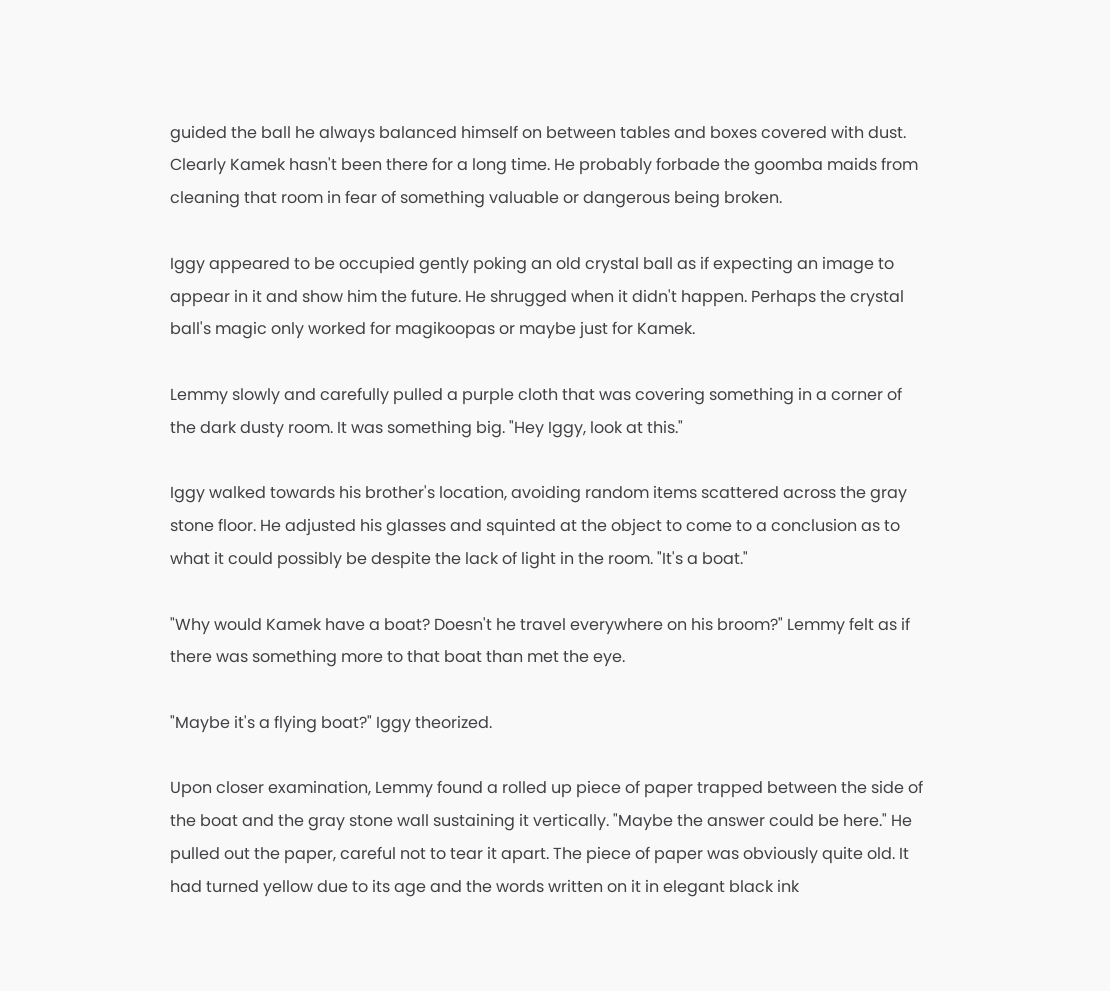guided the ball he always balanced himself on between tables and boxes covered with dust. Clearly Kamek hasn't been there for a long time. He probably forbade the goomba maids from cleaning that room in fear of something valuable or dangerous being broken.

Iggy appeared to be occupied gently poking an old crystal ball as if expecting an image to appear in it and show him the future. He shrugged when it didn't happen. Perhaps the crystal ball's magic only worked for magikoopas or maybe just for Kamek.

Lemmy slowly and carefully pulled a purple cloth that was covering something in a corner of the dark dusty room. It was something big. "Hey Iggy, look at this."

Iggy walked towards his brother's location, avoiding random items scattered across the gray stone floor. He adjusted his glasses and squinted at the object to come to a conclusion as to what it could possibly be despite the lack of light in the room. "It's a boat."

"Why would Kamek have a boat? Doesn't he travel everywhere on his broom?" Lemmy felt as if there was something more to that boat than met the eye.

"Maybe it's a flying boat?" Iggy theorized.

Upon closer examination, Lemmy found a rolled up piece of paper trapped between the side of the boat and the gray stone wall sustaining it vertically. "Maybe the answer could be here." He pulled out the paper, careful not to tear it apart. The piece of paper was obviously quite old. It had turned yellow due to its age and the words written on it in elegant black ink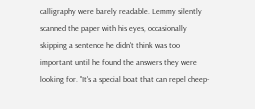calligraphy were barely readable. Lemmy silently scanned the paper with his eyes, occasionally skipping a sentence he didn't think was too important until he found the answers they were looking for. "It's a special boat that can repel cheep-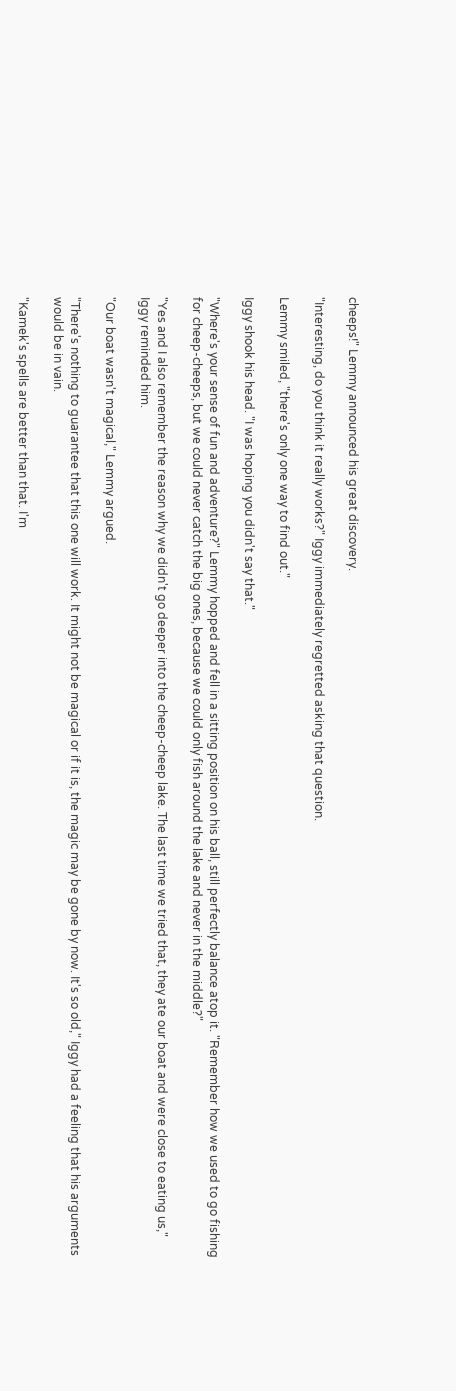cheeps!" Lemmy announced his great discovery.

"Interesting, do you think it really works?" Iggy immediately regretted asking that question.

Lemmy smiled, "there's only one way to find out."

Iggy shook his head. "I was hoping you didn't say that."

"Where's your sense of fun and adventure?" Lemmy hopped and fell in a sitting position on his ball, still perfectly balance atop it. "Remember how we used to go fishing for cheep-cheeps, but we could never catch the big ones, because we could only fish around the lake and never in the middle?"

"Yes and I also remember the reason why we didn't go deeper into the cheep-cheep lake. The last time we tried that, they ate our boat and were close to eating us," Iggy reminded him.

"Our boat wasn't magical," Lemmy argued.

"There's nothing to guarantee that this one will work. It might not be magical or if it is, the magic may be gone by now. It's so old," Iggy had a feeling that his arguments would be in vain.

"Kamek's spells are better than that. I'm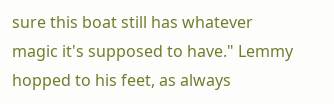sure this boat still has whatever magic it's supposed to have." Lemmy hopped to his feet, as always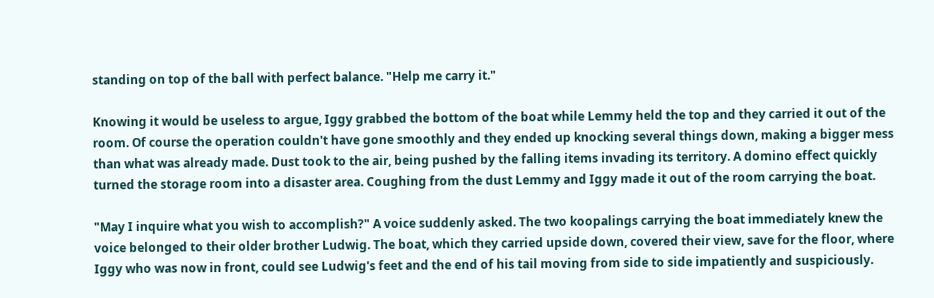standing on top of the ball with perfect balance. "Help me carry it."

Knowing it would be useless to argue, Iggy grabbed the bottom of the boat while Lemmy held the top and they carried it out of the room. Of course the operation couldn't have gone smoothly and they ended up knocking several things down, making a bigger mess than what was already made. Dust took to the air, being pushed by the falling items invading its territory. A domino effect quickly turned the storage room into a disaster area. Coughing from the dust Lemmy and Iggy made it out of the room carrying the boat.

"May I inquire what you wish to accomplish?" A voice suddenly asked. The two koopalings carrying the boat immediately knew the voice belonged to their older brother Ludwig. The boat, which they carried upside down, covered their view, save for the floor, where Iggy who was now in front, could see Ludwig's feet and the end of his tail moving from side to side impatiently and suspiciously.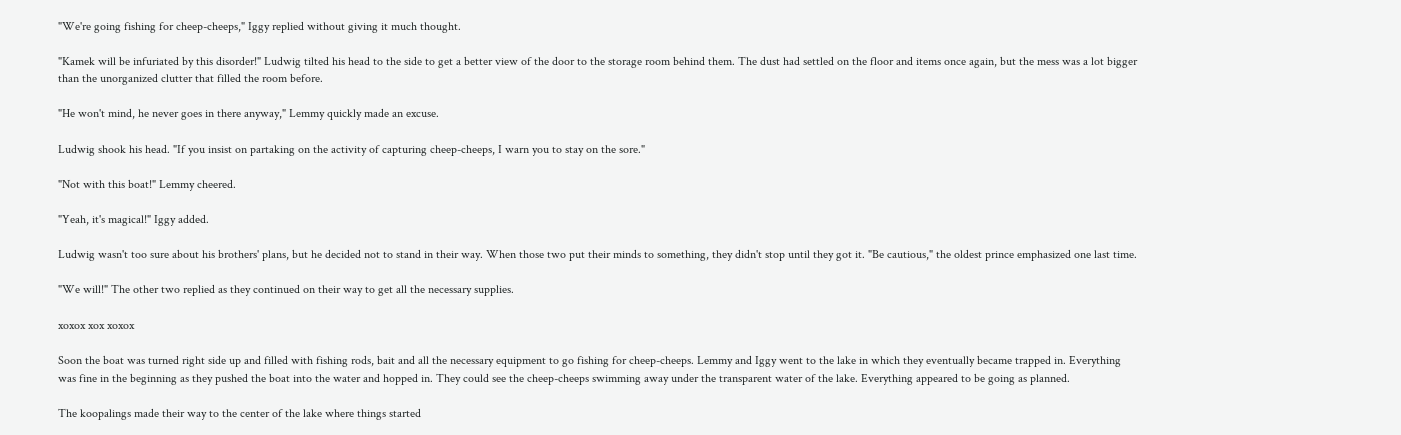"We're going fishing for cheep-cheeps," Iggy replied without giving it much thought.

"Kamek will be infuriated by this disorder!" Ludwig tilted his head to the side to get a better view of the door to the storage room behind them. The dust had settled on the floor and items once again, but the mess was a lot bigger than the unorganized clutter that filled the room before.

"He won't mind, he never goes in there anyway," Lemmy quickly made an excuse.

Ludwig shook his head. "If you insist on partaking on the activity of capturing cheep-cheeps, I warn you to stay on the sore."

"Not with this boat!" Lemmy cheered.

"Yeah, it's magical!" Iggy added.

Ludwig wasn't too sure about his brothers' plans, but he decided not to stand in their way. When those two put their minds to something, they didn't stop until they got it. "Be cautious," the oldest prince emphasized one last time.

"We will!" The other two replied as they continued on their way to get all the necessary supplies.

xoxox xox xoxox

Soon the boat was turned right side up and filled with fishing rods, bait and all the necessary equipment to go fishing for cheep-cheeps. Lemmy and Iggy went to the lake in which they eventually became trapped in. Everything was fine in the beginning as they pushed the boat into the water and hopped in. They could see the cheep-cheeps swimming away under the transparent water of the lake. Everything appeared to be going as planned.

The koopalings made their way to the center of the lake where things started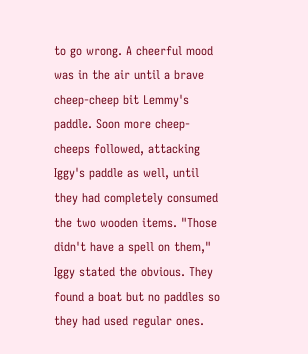to go wrong. A cheerful mood was in the air until a brave cheep-cheep bit Lemmy's paddle. Soon more cheep-cheeps followed, attacking Iggy's paddle as well, until they had completely consumed the two wooden items. "Those didn't have a spell on them," Iggy stated the obvious. They found a boat but no paddles so they had used regular ones.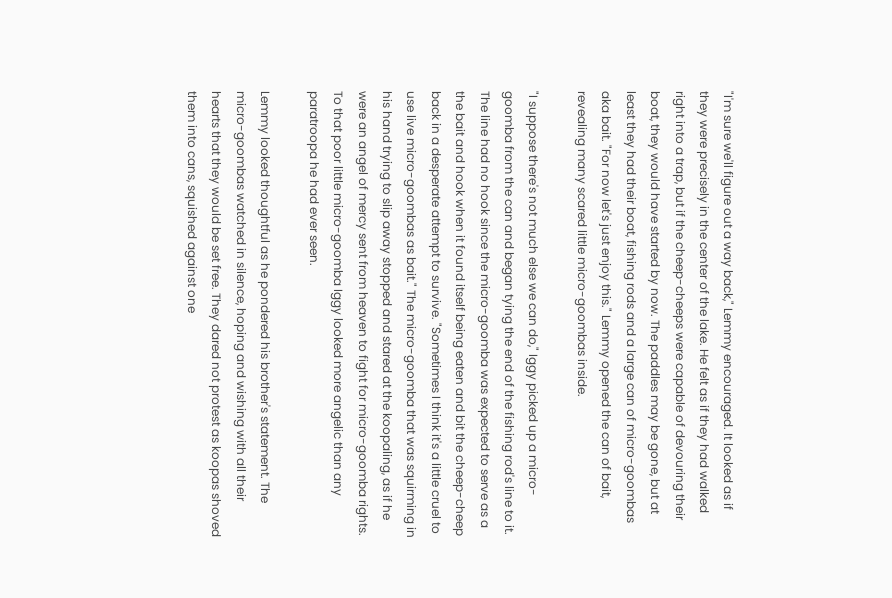"I'm sure we'll figure out a way back," Lemmy encouraged. It looked as if they were precisely in the center of the lake. He felt as if they had walked right into a trap, but if the cheep-cheeps were capable of devouring their boat, they would have started by now. The paddles may be gone, but at least they had their boat, fishing rods and a large can of micro-goombas aka bait. "For now let's just enjoy this." Lemmy opened the can of bait, revealing many scared little micro-goombas inside.

"I suppose there's not much else we can do," Iggy picked up a micro-goomba from the can and began tying the end of the fishing rod's line to it. The line had no hook since the micro-goomba was expected to serve as a the bait and hook when it found itself being eaten and bit the cheep-cheep back in a desperate attempt to survive. "Sometimes I think it's a little cruel to use live micro-goombas as bait." The micro-goomba that was squirming in his hand trying to slip away stopped and stared at the koopaling, as if he were an angel of mercy sent from heaven to fight for micro-goomba rights. To that poor little micro-goomba Iggy looked more angelic than any paratroopa he had ever seen.

Lemmy looked thoughtful as he pondered his brother's statement. The micro-goombas watched in silence, hoping and wishing with all their hearts that they would be set free. They dared not protest as koopas shoved them into cans, squished against one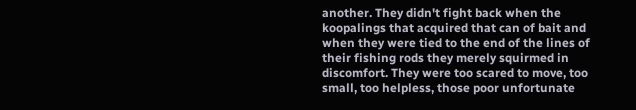another. They didn't fight back when the koopalings that acquired that can of bait and when they were tied to the end of the lines of their fishing rods they merely squirmed in discomfort. They were too scared to move, too small, too helpless, those poor unfortunate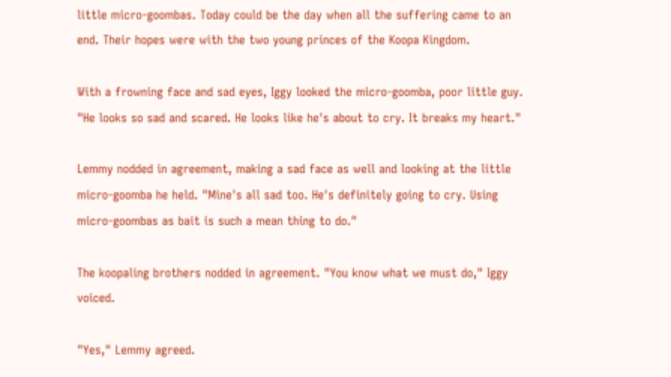little micro-goombas. Today could be the day when all the suffering came to an end. Their hopes were with the two young princes of the Koopa Kingdom.

With a frowning face and sad eyes, Iggy looked the micro-goomba, poor little guy. "He looks so sad and scared. He looks like he's about to cry. It breaks my heart."

Lemmy nodded in agreement, making a sad face as well and looking at the little micro-goomba he held. "Mine's all sad too. He's definitely going to cry. Using micro-goombas as bait is such a mean thing to do."

The koopaling brothers nodded in agreement. "You know what we must do," Iggy voiced.

"Yes," Lemmy agreed.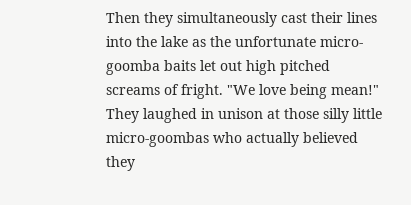Then they simultaneously cast their lines into the lake as the unfortunate micro-goomba baits let out high pitched screams of fright. "We love being mean!" They laughed in unison at those silly little micro-goombas who actually believed they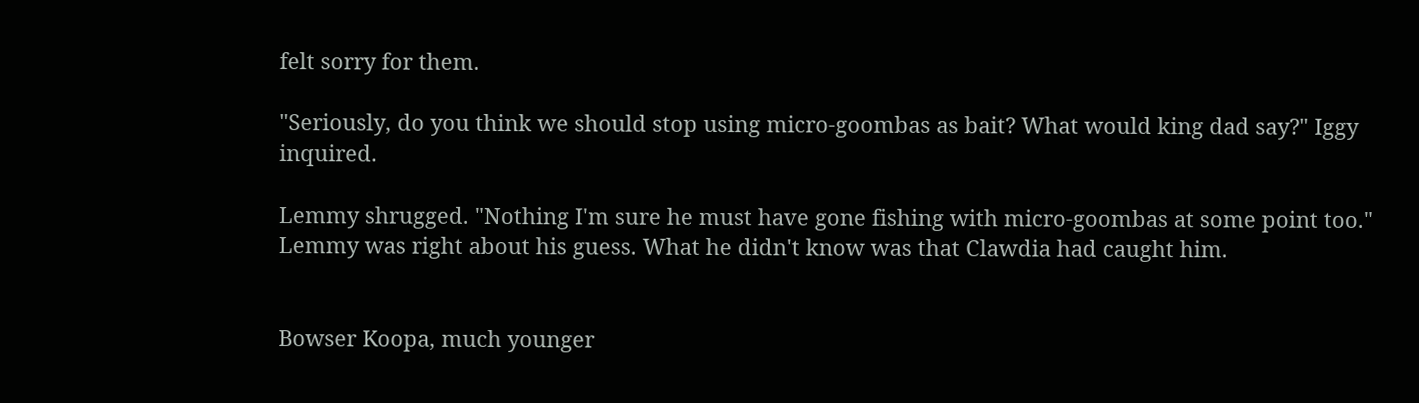felt sorry for them.

"Seriously, do you think we should stop using micro-goombas as bait? What would king dad say?" Iggy inquired.

Lemmy shrugged. "Nothing I'm sure he must have gone fishing with micro-goombas at some point too." Lemmy was right about his guess. What he didn't know was that Clawdia had caught him.


Bowser Koopa, much younger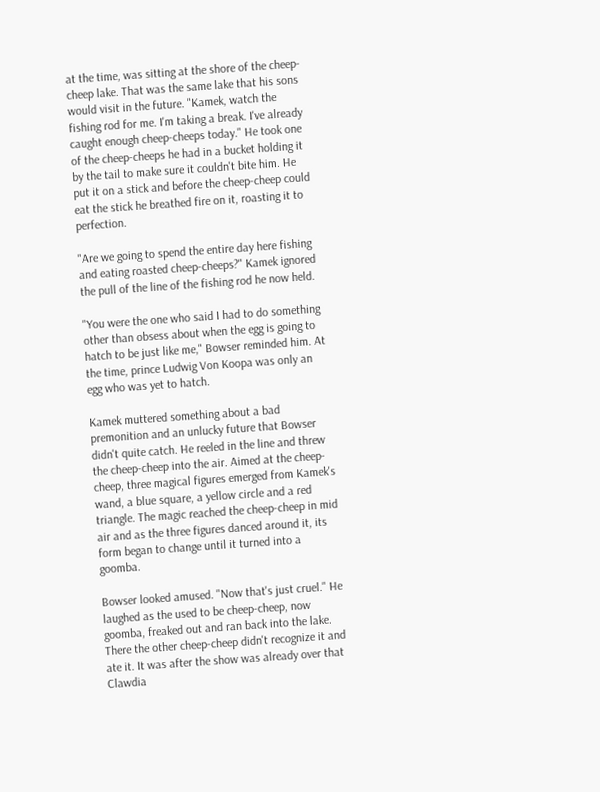at the time, was sitting at the shore of the cheep-cheep lake. That was the same lake that his sons would visit in the future. "Kamek, watch the fishing rod for me. I'm taking a break. I've already caught enough cheep-cheeps today." He took one of the cheep-cheeps he had in a bucket holding it by the tail to make sure it couldn't bite him. He put it on a stick and before the cheep-cheep could eat the stick he breathed fire on it, roasting it to perfection.

"Are we going to spend the entire day here fishing and eating roasted cheep-cheeps?" Kamek ignored the pull of the line of the fishing rod he now held.

"You were the one who said I had to do something other than obsess about when the egg is going to hatch to be just like me," Bowser reminded him. At the time, prince Ludwig Von Koopa was only an egg who was yet to hatch.

Kamek muttered something about a bad premonition and an unlucky future that Bowser didn't quite catch. He reeled in the line and threw the cheep-cheep into the air. Aimed at the cheep-cheep, three magical figures emerged from Kamek's wand, a blue square, a yellow circle and a red triangle. The magic reached the cheep-cheep in mid air and as the three figures danced around it, its form began to change until it turned into a goomba.

Bowser looked amused. "Now that's just cruel." He laughed as the used to be cheep-cheep, now goomba, freaked out and ran back into the lake. There the other cheep-cheep didn't recognize it and ate it. It was after the show was already over that Clawdia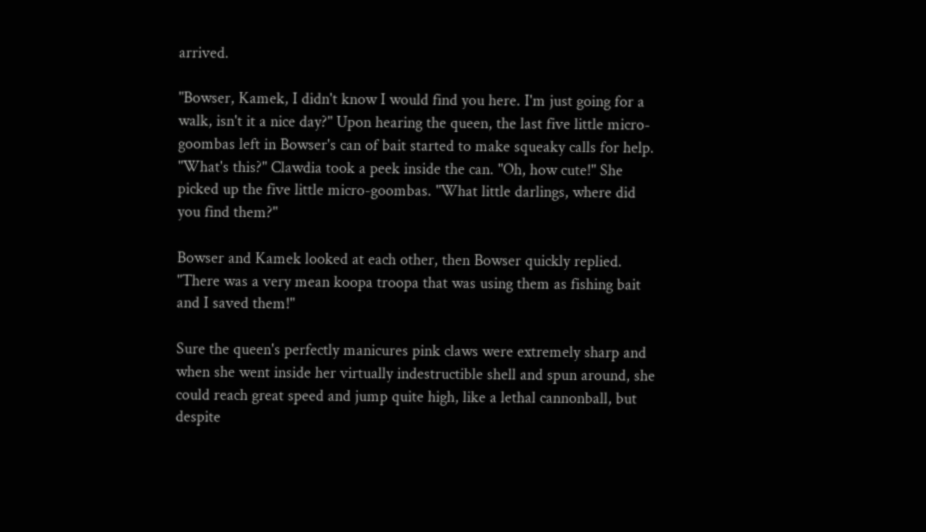arrived.

"Bowser, Kamek, I didn't know I would find you here. I'm just going for a walk, isn't it a nice day?" Upon hearing the queen, the last five little micro-goombas left in Bowser's can of bait started to make squeaky calls for help. "What's this?" Clawdia took a peek inside the can. "Oh, how cute!" She picked up the five little micro-goombas. "What little darlings, where did you find them?"

Bowser and Kamek looked at each other, then Bowser quickly replied. "There was a very mean koopa troopa that was using them as fishing bait and I saved them!"

Sure the queen's perfectly manicures pink claws were extremely sharp and when she went inside her virtually indestructible shell and spun around, she could reach great speed and jump quite high, like a lethal cannonball, but despite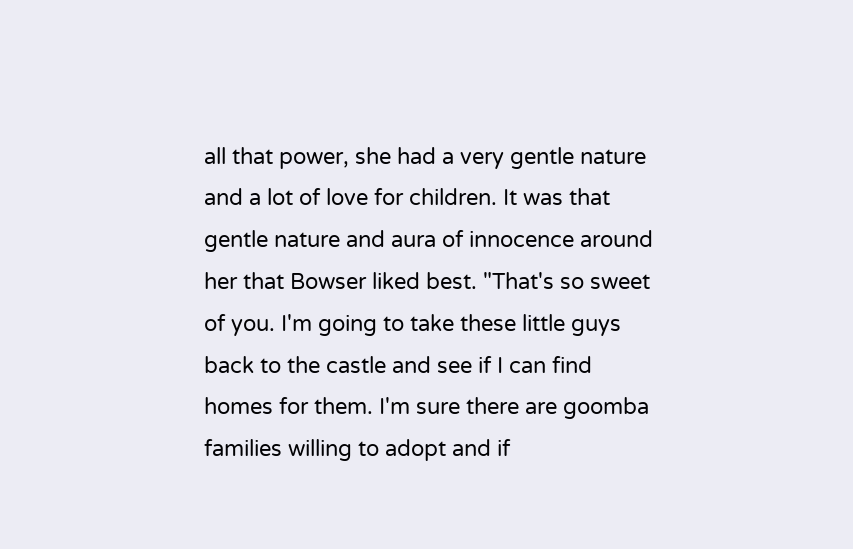all that power, she had a very gentle nature and a lot of love for children. It was that gentle nature and aura of innocence around her that Bowser liked best. "That's so sweet of you. I'm going to take these little guys back to the castle and see if I can find homes for them. I'm sure there are goomba families willing to adopt and if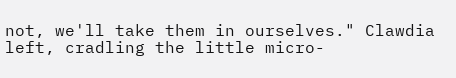not, we'll take them in ourselves." Clawdia left, cradling the little micro-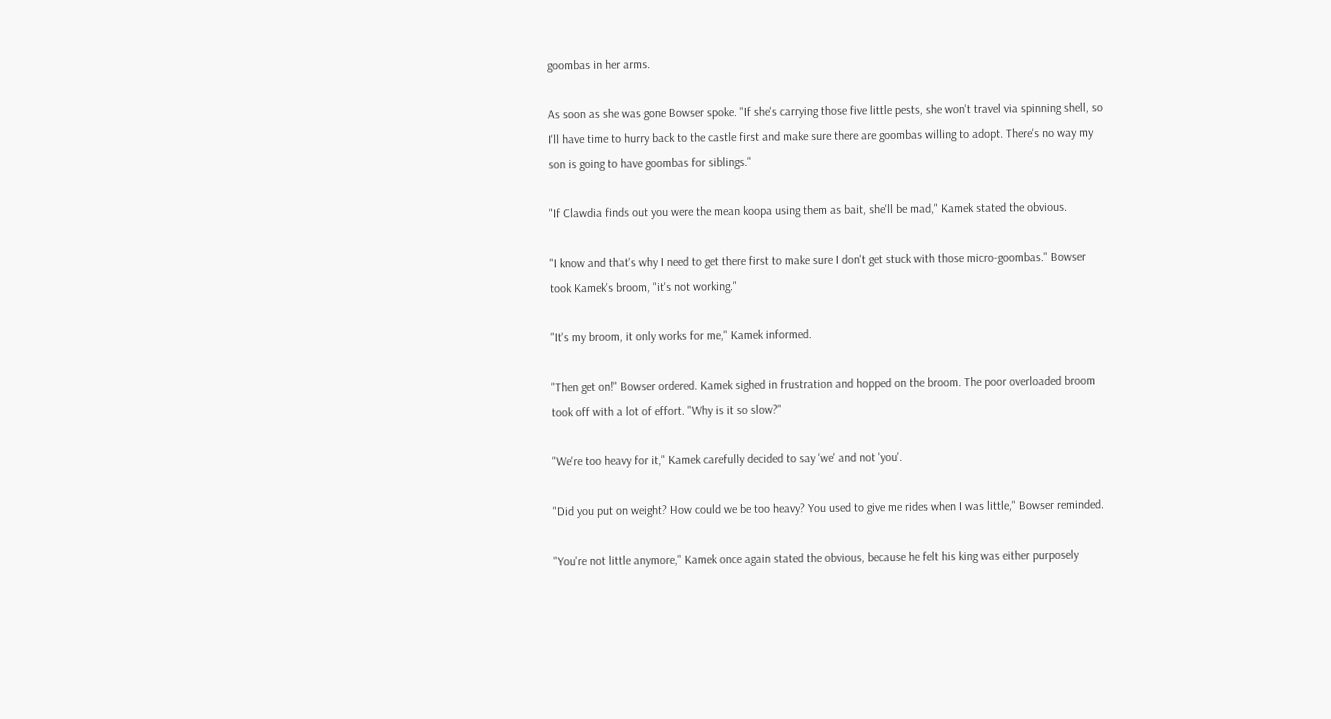goombas in her arms.

As soon as she was gone Bowser spoke. "If she's carrying those five little pests, she won't travel via spinning shell, so I'll have time to hurry back to the castle first and make sure there are goombas willing to adopt. There's no way my son is going to have goombas for siblings."

"If Clawdia finds out you were the mean koopa using them as bait, she'll be mad," Kamek stated the obvious.

"I know and that's why I need to get there first to make sure I don't get stuck with those micro-goombas." Bowser took Kamek's broom, "it's not working."

"It's my broom, it only works for me," Kamek informed.

"Then get on!" Bowser ordered. Kamek sighed in frustration and hopped on the broom. The poor overloaded broom took off with a lot of effort. "Why is it so slow?"

"We're too heavy for it," Kamek carefully decided to say 'we' and not 'you'.

"Did you put on weight? How could we be too heavy? You used to give me rides when I was little," Bowser reminded.

"You're not little anymore," Kamek once again stated the obvious, because he felt his king was either purposely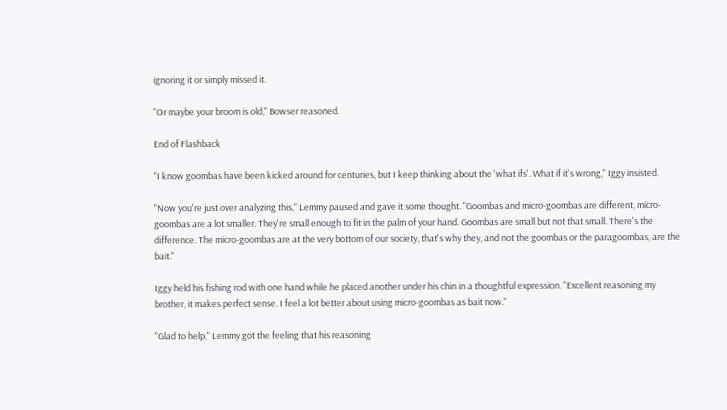ignoring it or simply missed it.

"Or maybe your broom is old," Bowser reasoned.

End of Flashback

"I know goombas have been kicked around for centuries, but I keep thinking about the 'what ifs'. What if it's wrong," Iggy insisted.

"Now you're just over analyzing this," Lemmy paused and gave it some thought. "Goombas and micro-goombas are different, micro-goombas are a lot smaller. They're small enough to fit in the palm of your hand. Goombas are small but not that small. There's the difference. The micro-goombas are at the very bottom of our society, that's why they, and not the goombas or the paragoombas, are the bait."

Iggy held his fishing rod with one hand while he placed another under his chin in a thoughtful expression. "Excellent reasoning my brother, it makes perfect sense. I feel a lot better about using micro-goombas as bait now."

"Glad to help," Lemmy got the feeling that his reasoning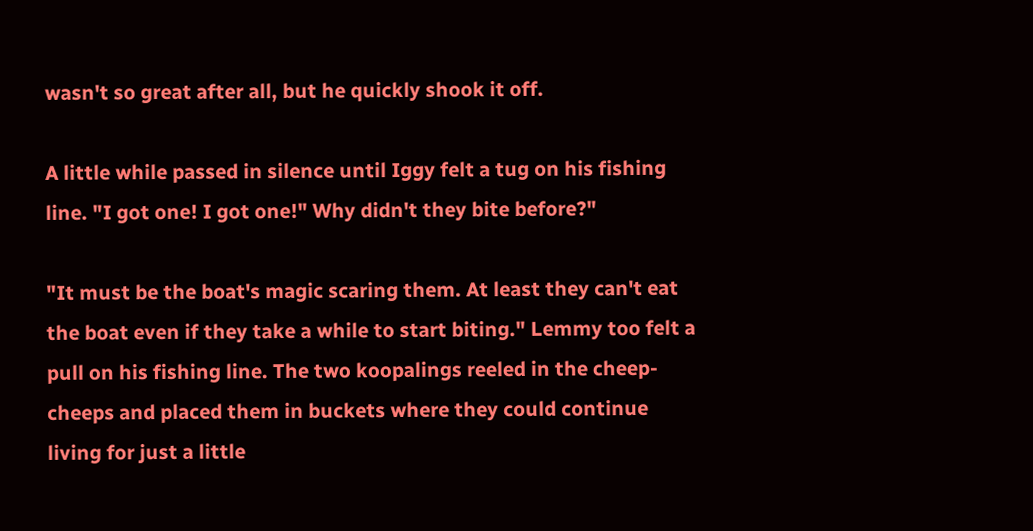wasn't so great after all, but he quickly shook it off.

A little while passed in silence until Iggy felt a tug on his fishing line. "I got one! I got one!" Why didn't they bite before?"

"It must be the boat's magic scaring them. At least they can't eat the boat even if they take a while to start biting." Lemmy too felt a pull on his fishing line. The two koopalings reeled in the cheep-cheeps and placed them in buckets where they could continue living for just a little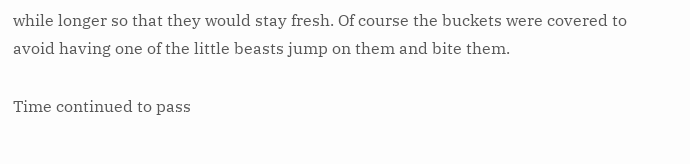while longer so that they would stay fresh. Of course the buckets were covered to avoid having one of the little beasts jump on them and bite them.

Time continued to pass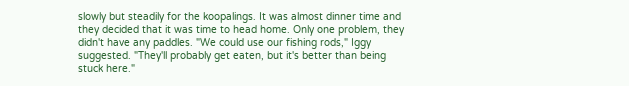slowly but steadily for the koopalings. It was almost dinner time and they decided that it was time to head home. Only one problem, they didn't have any paddles. "We could use our fishing rods," Iggy suggested. "They'll probably get eaten, but it's better than being stuck here."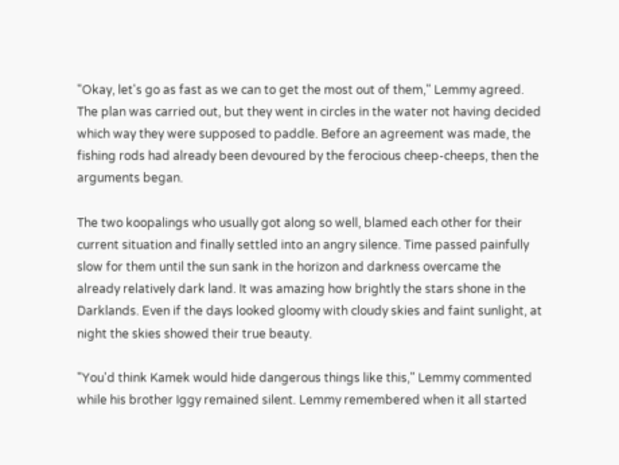"Okay, let's go as fast as we can to get the most out of them," Lemmy agreed. The plan was carried out, but they went in circles in the water not having decided which way they were supposed to paddle. Before an agreement was made, the fishing rods had already been devoured by the ferocious cheep-cheeps, then the arguments began.

The two koopalings who usually got along so well, blamed each other for their current situation and finally settled into an angry silence. Time passed painfully slow for them until the sun sank in the horizon and darkness overcame the already relatively dark land. It was amazing how brightly the stars shone in the Darklands. Even if the days looked gloomy with cloudy skies and faint sunlight, at night the skies showed their true beauty.

"You'd think Kamek would hide dangerous things like this," Lemmy commented while his brother Iggy remained silent. Lemmy remembered when it all started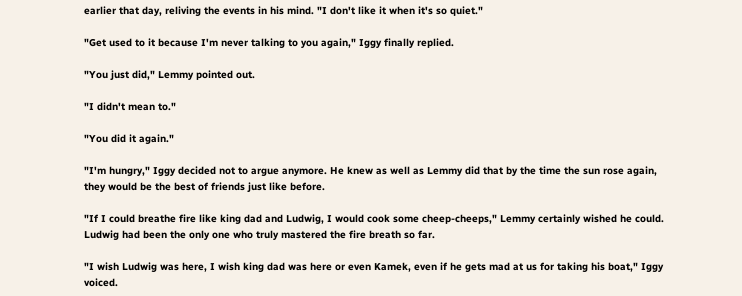earlier that day, reliving the events in his mind. "I don't like it when it's so quiet."

"Get used to it because I'm never talking to you again," Iggy finally replied.

"You just did," Lemmy pointed out.

"I didn't mean to."

"You did it again."

"I'm hungry," Iggy decided not to argue anymore. He knew as well as Lemmy did that by the time the sun rose again, they would be the best of friends just like before.

"If I could breathe fire like king dad and Ludwig, I would cook some cheep-cheeps," Lemmy certainly wished he could. Ludwig had been the only one who truly mastered the fire breath so far.

"I wish Ludwig was here, I wish king dad was here or even Kamek, even if he gets mad at us for taking his boat," Iggy voiced.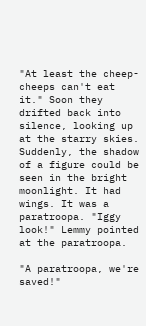"At least the cheep-cheeps can't eat it." Soon they drifted back into silence, looking up at the starry skies. Suddenly, the shadow of a figure could be seen in the bright moonlight. It had wings. It was a paratroopa. "Iggy look!" Lemmy pointed at the paratroopa.

"A paratroopa, we're saved!"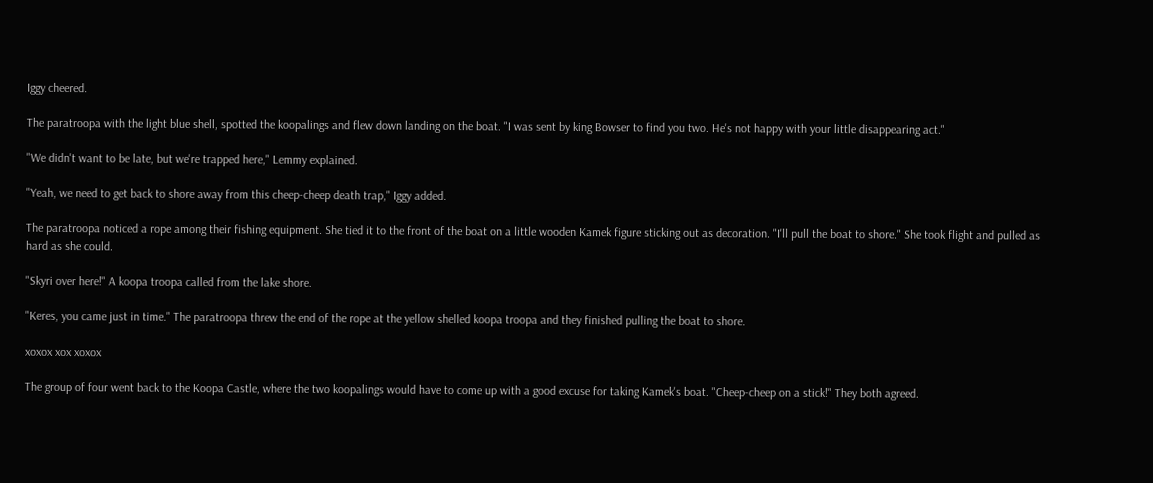Iggy cheered.

The paratroopa with the light blue shell, spotted the koopalings and flew down landing on the boat. "I was sent by king Bowser to find you two. He's not happy with your little disappearing act."

"We didn't want to be late, but we're trapped here," Lemmy explained.

"Yeah, we need to get back to shore away from this cheep-cheep death trap," Iggy added.

The paratroopa noticed a rope among their fishing equipment. She tied it to the front of the boat on a little wooden Kamek figure sticking out as decoration. "I'll pull the boat to shore." She took flight and pulled as hard as she could.

"Skyri over here!" A koopa troopa called from the lake shore.

"Keres, you came just in time." The paratroopa threw the end of the rope at the yellow shelled koopa troopa and they finished pulling the boat to shore.

xoxox xox xoxox

The group of four went back to the Koopa Castle, where the two koopalings would have to come up with a good excuse for taking Kamek's boat. "Cheep-cheep on a stick!" They both agreed.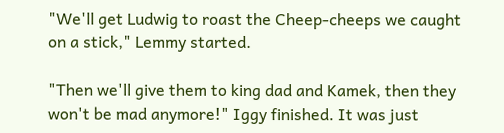"We'll get Ludwig to roast the Cheep-cheeps we caught on a stick," Lemmy started.

"Then we'll give them to king dad and Kamek, then they won't be mad anymore!" Iggy finished. It was just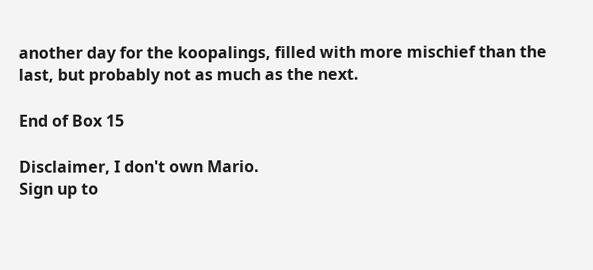another day for the koopalings, filled with more mischief than the last, but probably not as much as the next.

End of Box 15

Disclaimer, I don't own Mario.
Sign up to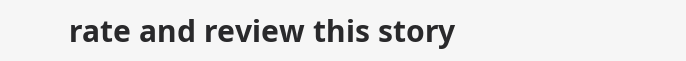rate and review this story